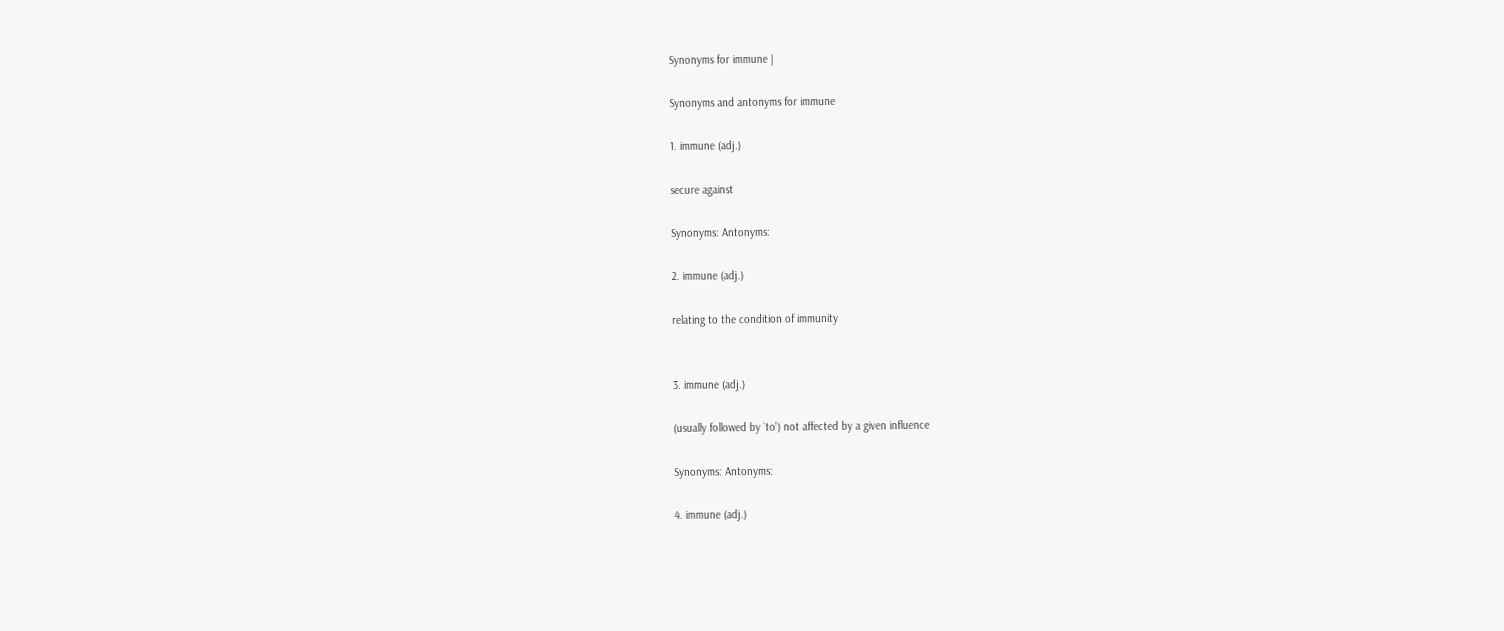Synonyms for immune |

Synonyms and antonyms for immune

1. immune (adj.)

secure against

Synonyms: Antonyms:

2. immune (adj.)

relating to the condition of immunity


3. immune (adj.)

(usually followed by `to') not affected by a given influence

Synonyms: Antonyms:

4. immune (adj.)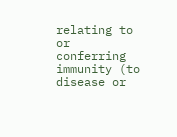relating to or conferring immunity (to disease or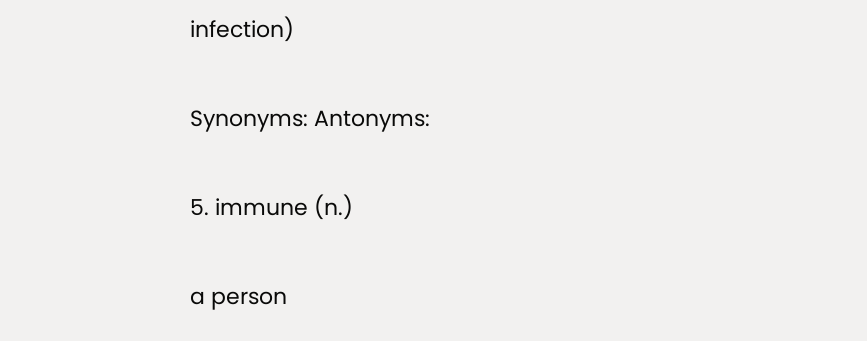infection)

Synonyms: Antonyms:

5. immune (n.)

a person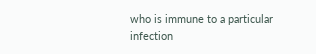who is immune to a particular infection